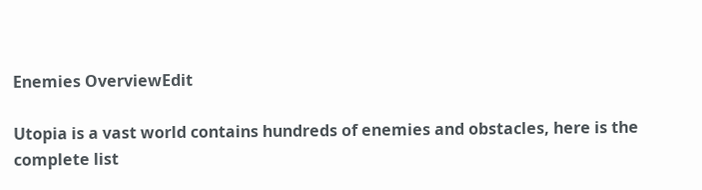Enemies OverviewEdit

Utopia is a vast world contains hundreds of enemies and obstacles, here is the complete list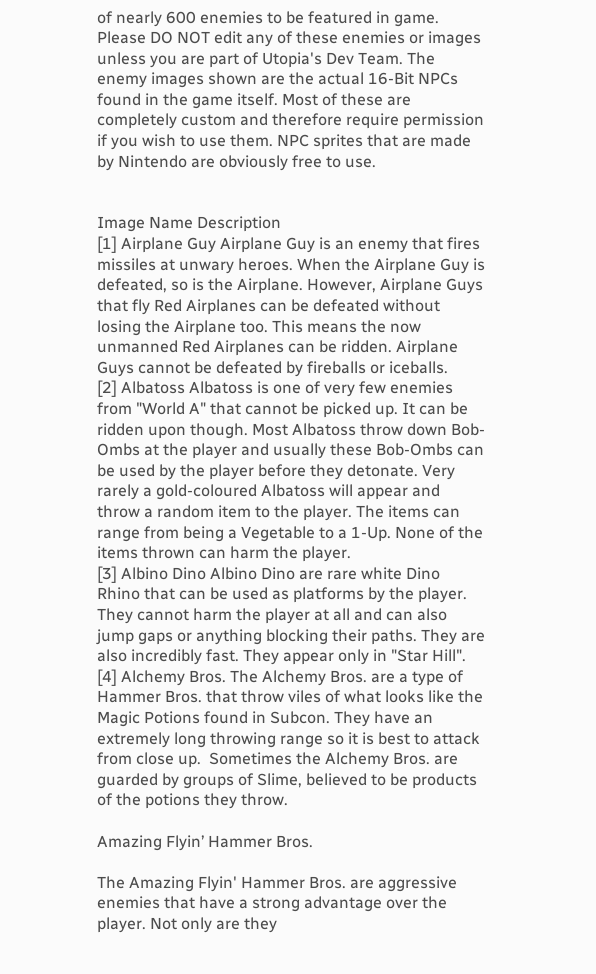of nearly 600 enemies to be featured in game. Please DO NOT edit any of these enemies or images unless you are part of Utopia's Dev Team. The enemy images shown are the actual 16-Bit NPCs found in the game itself. Most of these are completely custom and therefore require permission if you wish to use them. NPC sprites that are made by Nintendo are obviously free to use.


Image Name Description
[1] Airplane Guy Airplane Guy is an enemy that fires missiles at unwary heroes. When the Airplane Guy is defeated, so is the Airplane. However, Airplane Guys that fly Red Airplanes can be defeated without losing the Airplane too. This means the now unmanned Red Airplanes can be ridden. Airplane Guys cannot be defeated by fireballs or iceballs.
[2] Albatoss Albatoss is one of very few enemies from "World A" that cannot be picked up. It can be ridden upon though. Most Albatoss throw down Bob-Ombs at the player and usually these Bob-Ombs can be used by the player before they detonate. Very rarely a gold-coloured Albatoss will appear and throw a random item to the player. The items can range from being a Vegetable to a 1-Up. None of the items thrown can harm the player.
[3] Albino Dino Albino Dino are rare white Dino Rhino that can be used as platforms by the player. They cannot harm the player at all and can also jump gaps or anything blocking their paths. They are also incredibly fast. They appear only in "Star Hill".
[4] Alchemy Bros. The Alchemy Bros. are a type of Hammer Bros. that throw viles of what looks like the Magic Potions found in Subcon. They have an extremely long throwing range so it is best to attack from close up.  Sometimes the Alchemy Bros. are guarded by groups of Slime, believed to be products of the potions they throw.

Amazing Flyin’ Hammer Bros.

The Amazing Flyin' Hammer Bros. are aggressive enemies that have a strong advantage over the player. Not only are they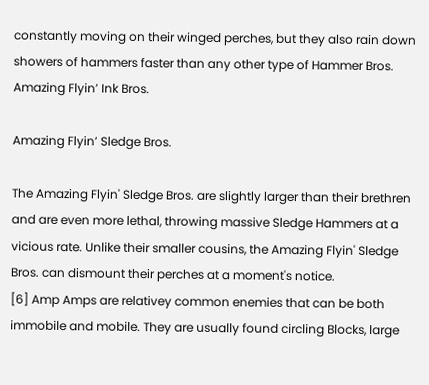constantly moving on their winged perches, but they also rain down showers of hammers faster than any other type of Hammer Bros.
Amazing Flyin’ Ink Bros.

Amazing Flyin’ Sledge Bros.

The Amazing Flyin' Sledge Bros. are slightly larger than their brethren and are even more lethal, throwing massive Sledge Hammers at a vicious rate. Unlike their smaller cousins, the Amazing Flyin' Sledge Bros. can dismount their perches at a moment's notice.
[6] Amp Amps are relativey common enemies that can be both immobile and mobile. They are usually found circling Blocks, large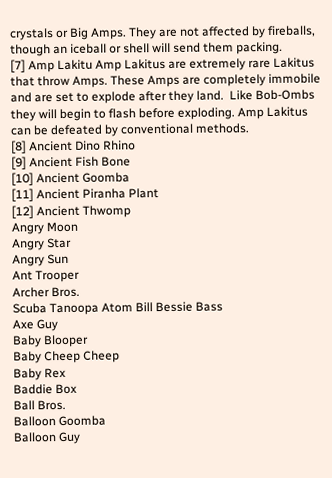crystals or Big Amps. They are not affected by fireballs, though an iceball or shell will send them packing.
[7] Amp Lakitu Amp Lakitus are extremely rare Lakitus that throw Amps. These Amps are completely immobile and are set to explode after they land.  Like Bob-Ombs they will begin to flash before exploding. Amp Lakitus can be defeated by conventional methods.
[8] Ancient Dino Rhino
[9] Ancient Fish Bone
[10] Ancient Goomba
[11] Ancient Piranha Plant
[12] Ancient Thwomp
Angry Moon
Angry Star
Angry Sun
Ant Trooper
Archer Bros.
Scuba Tanoopa Atom Bill Bessie Bass
Axe Guy
Baby Blooper
Baby Cheep Cheep
Baby Rex
Baddie Box
Ball Bros.
Balloon Goomba
Balloon Guy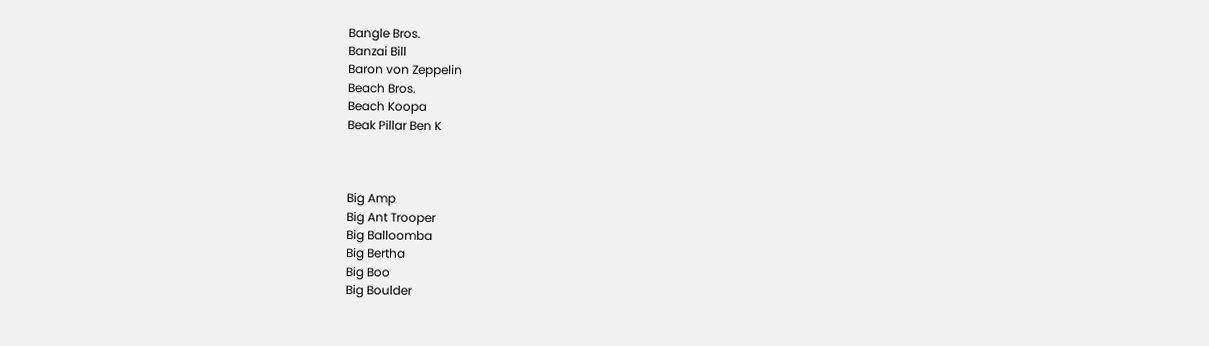Bangle Bros.
Banzai Bill
Baron von Zeppelin
Beach Bros.
Beach Koopa
Beak Pillar Ben K



Big Amp
Big Ant Trooper
Big Balloomba
Big Bertha
Big Boo
Big Boulder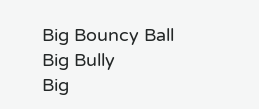Big Bouncy Ball
Big Bully
Big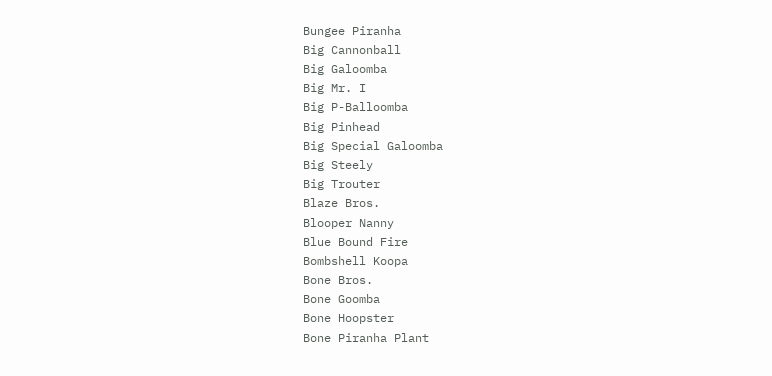Bungee Piranha
Big Cannonball
Big Galoomba
Big Mr. I
Big P-Balloomba
Big Pinhead
Big Special Galoomba
Big Steely
Big Trouter
Blaze Bros.
Blooper Nanny
Blue Bound Fire
Bombshell Koopa
Bone Bros.
Bone Goomba
Bone Hoopster
Bone Piranha Plant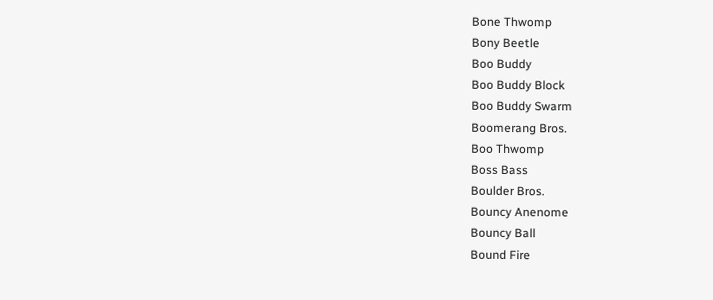Bone Thwomp
Bony Beetle
Boo Buddy
Boo Buddy Block
Boo Buddy Swarm
Boomerang Bros.
Boo Thwomp
Boss Bass
Boulder Bros.
Bouncy Anenome
Bouncy Ball
Bound Fire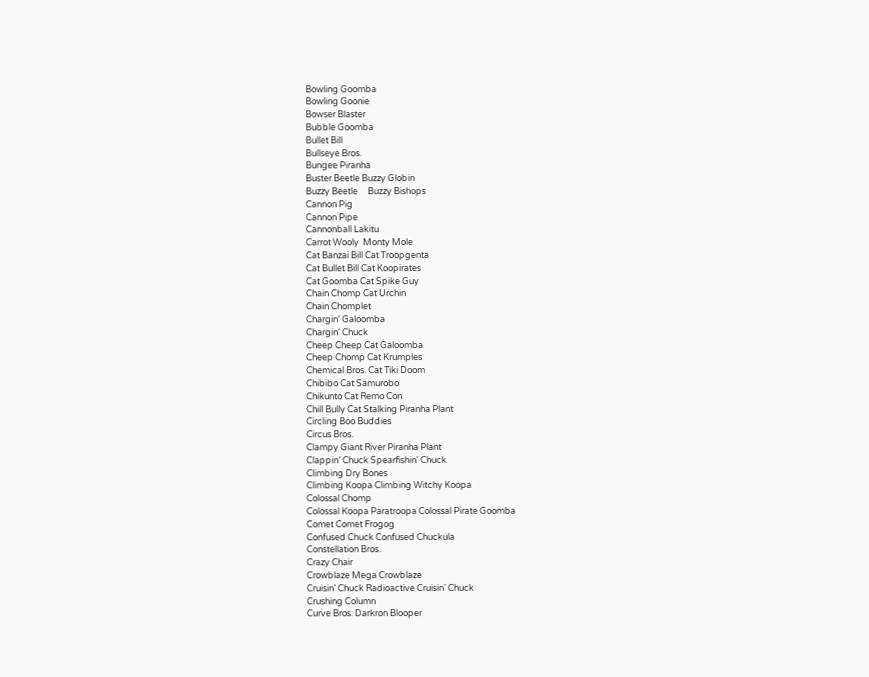Bowling Goomba
Bowling Goonie
Bowser Blaster
Bubble Goomba
Bullet Bill
Bullseye Bros.
Bungee Piranha
Buster Beetle Buzzy Globin
Buzzy Beetle     Buzzy Bishops
Cannon Pig
Cannon Pipe
Cannonball Lakitu
Carrot Wooly  Monty Mole
Cat Banzai Bill Cat Troopgenta
Cat Bullet Bill Cat Koopirates
Cat Goomba Cat Spike Guy
Chain Chomp Cat Urchin
Chain Chomplet
Chargin' Galoomba
Chargin' Chuck
Cheep Cheep Cat Galoomba
Cheep Chomp Cat Krumples
Chemical Bros. Cat Tiki Doom
Chibibo Cat Samurobo
Chikunto Cat Remo Con
Chill Bully Cat Stalking Piranha Plant
Circling Boo Buddies
Circus Bros.
Clampy Giant River Piranha Plant
Clappin’ Chuck Spearfishin' Chuck
Climbing Dry Bones
Climbing Koopa Climbing Witchy Koopa
Colossal Chomp
Colossal Koopa Paratroopa Colossal Pirate Goomba
Comet Comet Frogog
Confused Chuck Confused Chuckula
Constellation Bros.
Crazy Chair
Crowblaze Mega Crowblaze
Cruisin’ Chuck Radioactive Cruisin’ Chuck
Crushing Column
Curve Bros. Darkron Blooper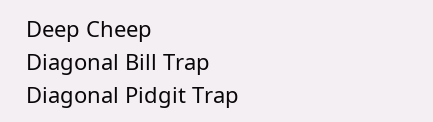Deep Cheep
Diagonal Bill Trap
Diagonal Pidgit Trap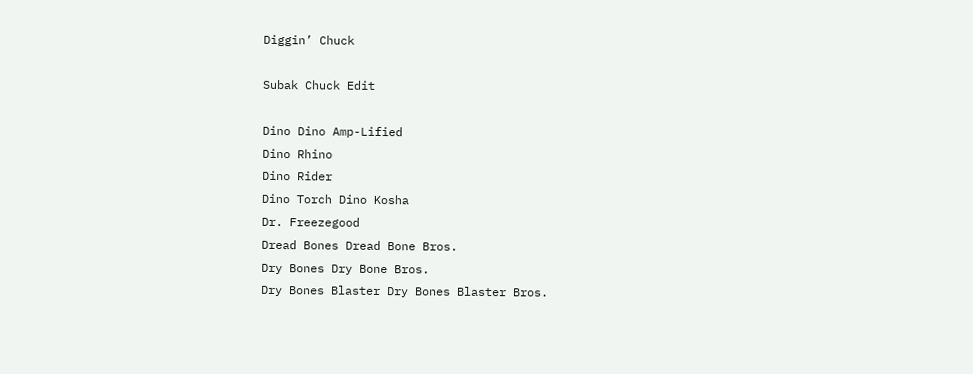Diggin’ Chuck

Subak Chuck Edit

Dino Dino Amp-Lified
Dino Rhino
Dino Rider
Dino Torch Dino Kosha
Dr. Freezegood
Dread Bones Dread Bone Bros.
Dry Bones Dry Bone Bros.
Dry Bones Blaster Dry Bones Blaster Bros.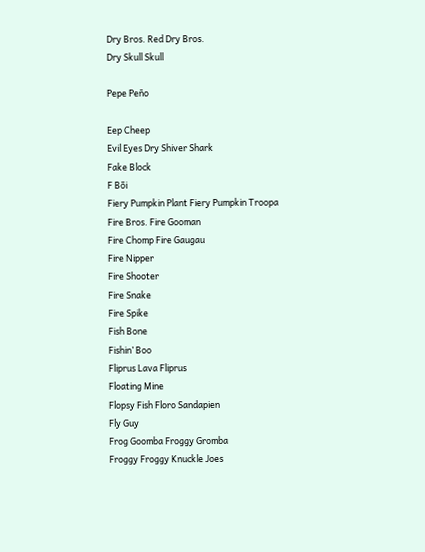Dry Bros. Red Dry Bros.
Dry Skull Skull

Pepe Peño

Eep Cheep
Evil Eyes Dry Shiver Shark
Fake Block
F Bōi
Fiery Pumpkin Plant Fiery Pumpkin Troopa
Fire Bros. Fire Gooman
Fire Chomp Fire Gaugau
Fire Nipper
Fire Shooter
Fire Snake
Fire Spike
Fish Bone
Fishin’ Boo
Fliprus Lava Fliprus
Floating Mine
Flopsy Fish Floro Sandapien
Fly Guy
Frog Goomba Froggy Gromba
Froggy Froggy Knuckle Joes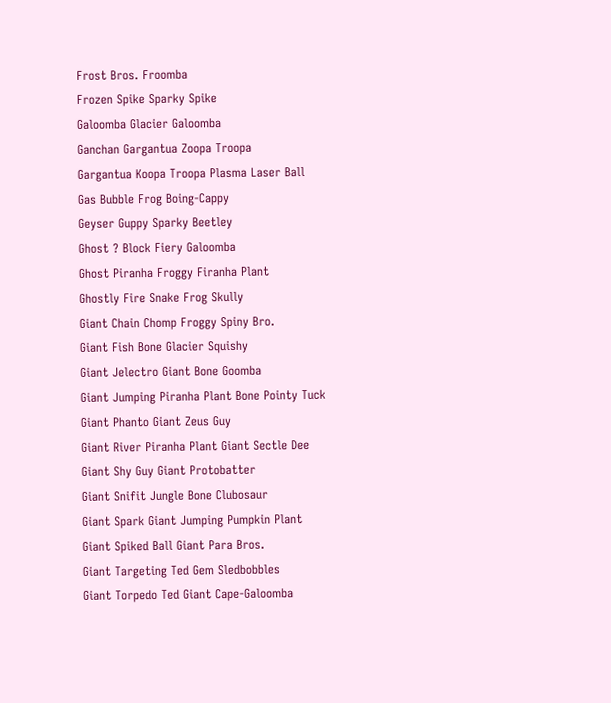Frost Bros. Froomba
Frozen Spike Sparky Spike
Galoomba Glacier Galoomba
Ganchan Gargantua Zoopa Troopa
Gargantua Koopa Troopa Plasma Laser Ball
Gas Bubble Frog Boing-Cappy
Geyser Guppy Sparky Beetley
Ghost ? Block Fiery Galoomba
Ghost Piranha Froggy Firanha Plant
Ghostly Fire Snake Frog Skully
Giant Chain Chomp Froggy Spiny Bro.
Giant Fish Bone Glacier Squishy
Giant Jelectro Giant Bone Goomba
Giant Jumping Piranha Plant Bone Pointy Tuck
Giant Phanto Giant Zeus Guy
Giant River Piranha Plant Giant Sectle Dee
Giant Shy Guy Giant Protobatter
Giant Snifit Jungle Bone Clubosaur
Giant Spark Giant Jumping Pumpkin Plant
Giant Spiked Ball Giant Para Bros.
Giant Targeting Ted Gem Sledbobbles
Giant Torpedo Ted Giant Cape-Galoomba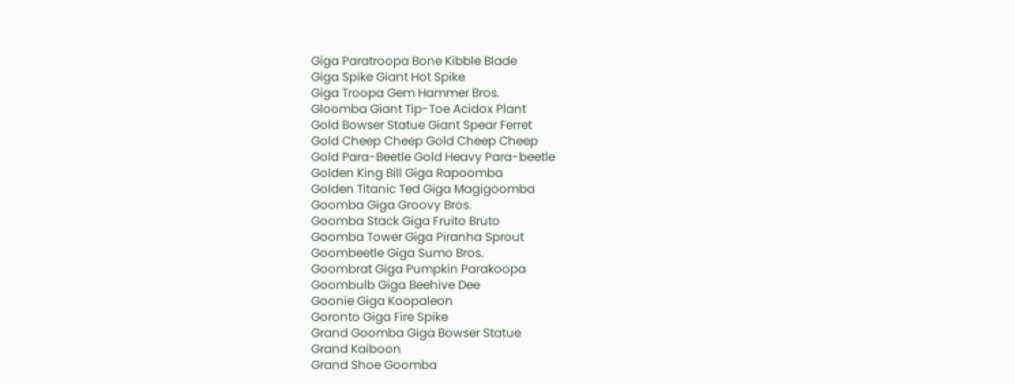Giga Paratroopa Bone Kibble Blade
Giga Spike Giant Hot Spike
Giga Troopa Gem Hammer Bros.
Gloomba Giant Tip-Toe Acidox Plant
Gold Bowser Statue Giant Spear Ferret
Gold Cheep Cheep Gold Cheep Cheep
Gold Para-Beetle Gold Heavy Para-beetle
Golden King Bill Giga Rapoomba
Golden Titanic Ted Giga Magigoomba
Goomba Giga Groovy Bros.
Goomba Stack Giga Fruito Bruto
Goomba Tower Giga Piranha Sprout
Goombeetle Giga Sumo Bros.
Goombrat Giga Pumpkin Parakoopa
Goombulb Giga Beehive Dee
Goonie Giga Koopaleon
Goronto Giga Fire Spike
Grand Goomba Giga Bowser Statue
Grand Kaiboon
Grand Shoe Goomba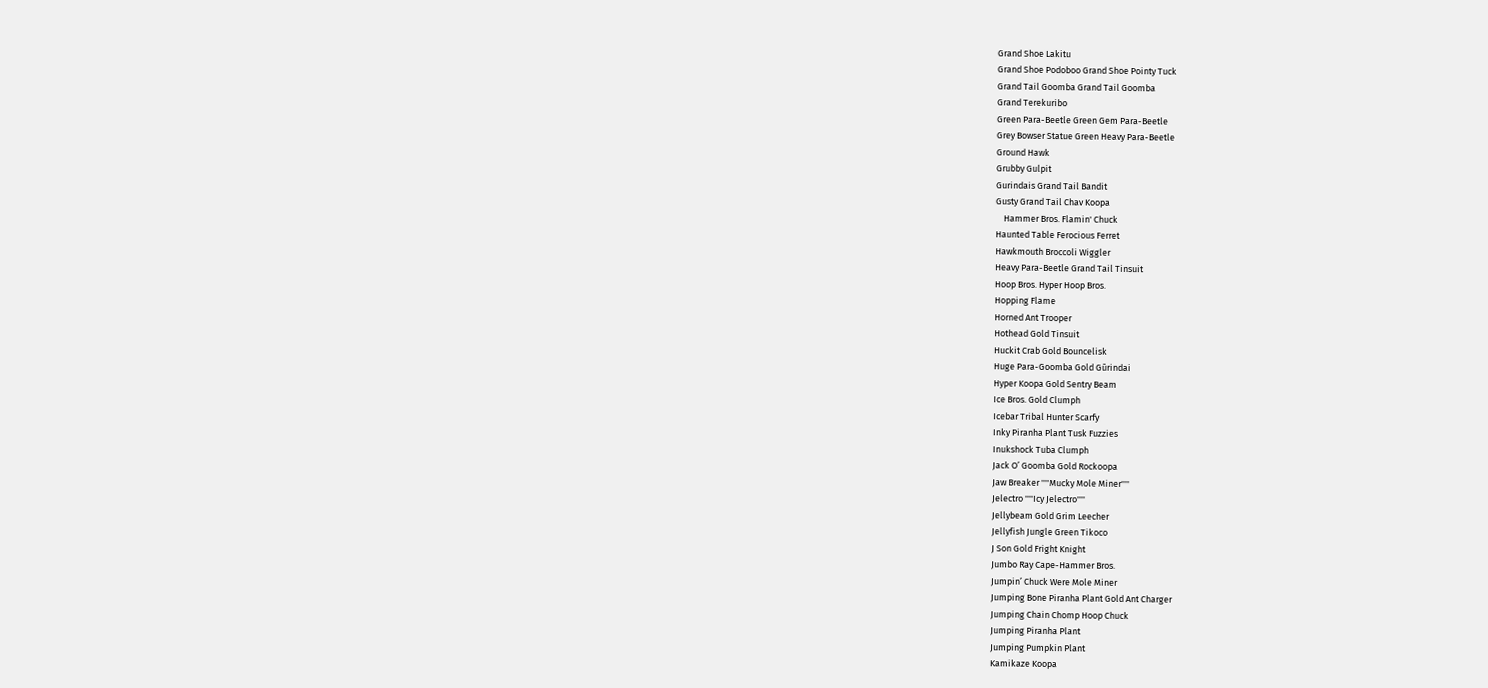Grand Shoe Lakitu
Grand Shoe Podoboo Grand Shoe Pointy Tuck
Grand Tail Goomba Grand Tail Goomba
Grand Terekuribo
Green Para-Beetle Green Gem Para-Beetle
Grey Bowser Statue Green Heavy Para-Beetle
Ground Hawk
Grubby Gulpit
Gurindais Grand Tail Bandit
Gusty Grand Tail Chav Koopa
    Hammer Bros. Flamin' Chuck
Haunted Table Ferocious Ferret
Hawkmouth Broccoli Wiggler
Heavy Para-Beetle Grand Tail Tinsuit
Hoop Bros. Hyper Hoop Bros.
Hopping Flame
Horned Ant Trooper
Hothead Gold Tinsuit
Huckit Crab Gold Bouncelisk
Huge Para-Goomba Gold Gūrindai
Hyper Koopa Gold Sentry Beam
Ice Bros. Gold Clumph
Icebar Tribal Hunter Scarfy
Inky Piranha Plant Tusk Fuzzies
Inukshock Tuba Clumph
Jack O’ Goomba Gold Rockoopa
Jaw Breaker ''''Mucky Mole Miner''''
Jelectro ''''Icy Jelectro''''
Jellybeam Gold Grim Leecher
Jellyfish Jungle Green Tikoco
J Son Gold Fright Knight
Jumbo Ray Cape-Hammer Bros.
Jumpin’ Chuck Were Mole Miner
Jumping Bone Piranha Plant Gold Ant Charger
Jumping Chain Chomp Hoop Chuck
Jumping Piranha Plant
Jumping Pumpkin Plant
Kamikaze Koopa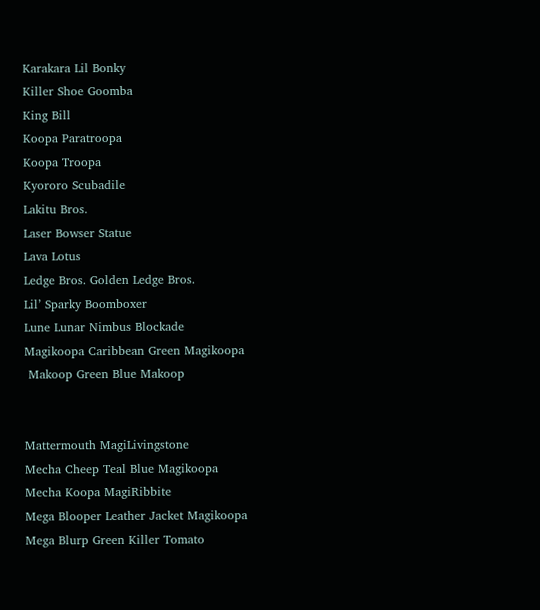Karakara Lil Bonky
Killer Shoe Goomba
King Bill
Koopa Paratroopa
Koopa Troopa
Kyororo Scubadile
Lakitu Bros.
Laser Bowser Statue
Lava Lotus
Ledge Bros. Golden Ledge Bros.
Lil’ Sparky Boomboxer
Lune Lunar Nimbus Blockade
Magikoopa Caribbean Green Magikoopa
 Makoop Green Blue Makoop


Mattermouth MagiLivingstone
Mecha Cheep Teal Blue Magikoopa
Mecha Koopa MagiRibbite
Mega Blooper Leather Jacket Magikoopa
Mega Blurp Green Killer Tomato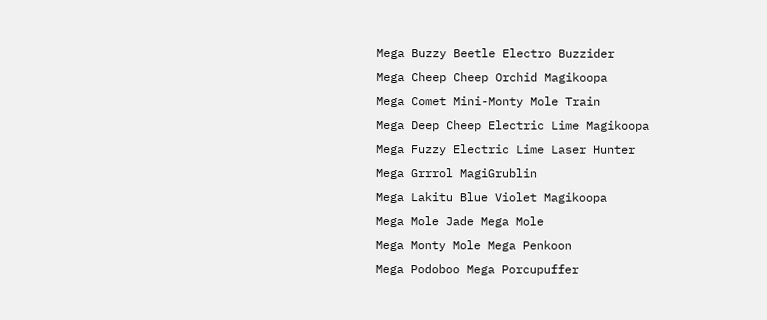Mega Buzzy Beetle Electro Buzzider
Mega Cheep Cheep Orchid Magikoopa
Mega Comet Mini-Monty Mole Train
Mega Deep Cheep Electric Lime Magikoopa
Mega Fuzzy Electric Lime Laser Hunter
Mega Grrrol MagiGrublin
Mega Lakitu Blue Violet Magikoopa
Mega Mole Jade Mega Mole
Mega Monty Mole Mega Penkoon
Mega Podoboo Mega Porcupuffer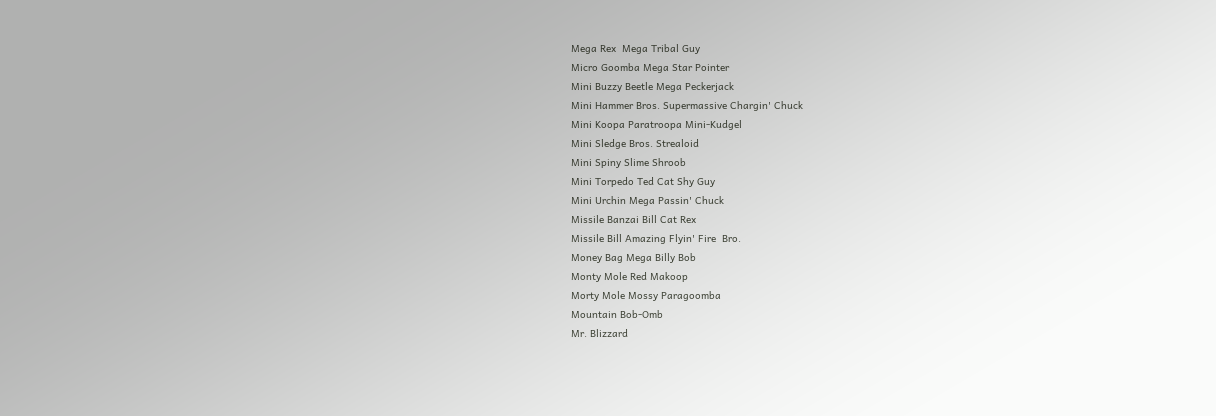Mega Rex  Mega Tribal Guy
Micro Goomba Mega Star Pointer
Mini Buzzy Beetle Mega Peckerjack
Mini Hammer Bros. Supermassive Chargin' Chuck
Mini Koopa Paratroopa Mini-Kudgel
Mini Sledge Bros. Strealoid
Mini Spiny Slime Shroob
Mini Torpedo Ted Cat Shy Guy
Mini Urchin Mega Passin' Chuck
Missile Banzai Bill Cat Rex
Missile Bill Amazing Flyin' Fire  Bro.
Money Bag Mega Billy Bob
Monty Mole Red Makoop
Morty Mole Mossy Paragoomba
Mountain Bob-Omb
Mr. Blizzard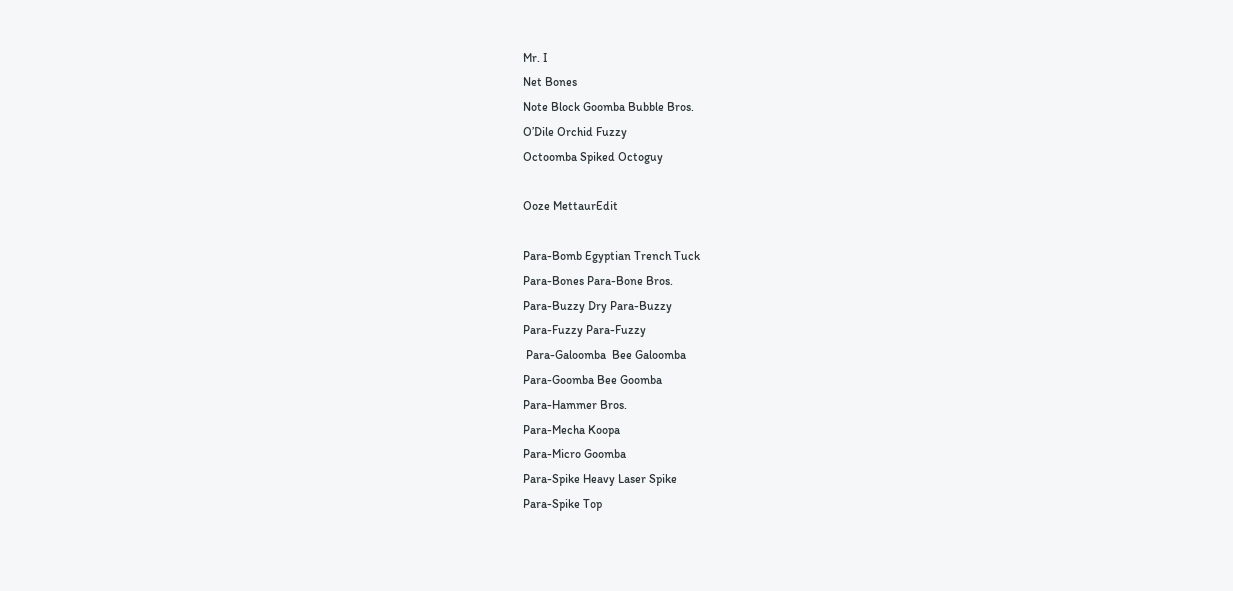Mr. I
Net Bones
Note Block Goomba Bubble Bros.
O’Dile Orchid Fuzzy
Octoomba Spiked Octoguy

Ooze MettaurEdit

Para-Bomb Egyptian Trench Tuck
Para-Bones Para-Bone Bros.
Para-Buzzy Dry Para-Buzzy
Para-Fuzzy Para-Fuzzy
 Para-Galoomba  Bee Galoomba
Para-Goomba Bee Goomba
Para-Hammer Bros.
Para-Mecha Koopa
Para-Micro Goomba
Para-Spike Heavy Laser Spike
Para-Spike Top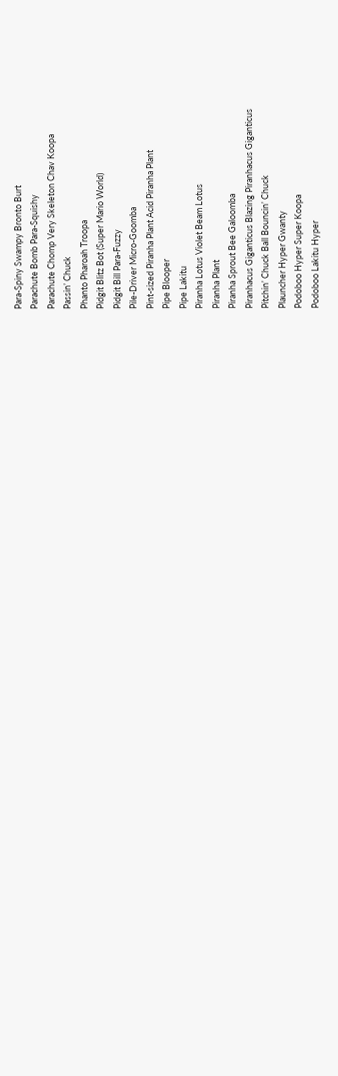Para-Spiny Swampy Bronto Burt
Parachute Bomb Para-Squishy
Parachute Chomp Very Skeleton Chav Koopa
Passin’ Chuck
Phanto Pharoah Troopa
Pidgit Blitz Bot (Super Mario World)
Pidgit Bill Para-Fuzzy
Pile-Driver Micro-Goomba
Pint-sized Piranha Plant Acid Piranha Plant
Pipe Blooper
Pipe Lakitu
Piranha Lotus Violet Beam Lotus
Piranha Plant
Piranha Sprout Bee Galoomba
Piranhacus Giganticus Blazing Piranhacus Giganticus
Pitchin’ Chuck Ball Bouncin’ Chuck
Plauncher Hyper Gwanty
Podoboo Hyper Super Koopa
Podoboo Lakitu Hyper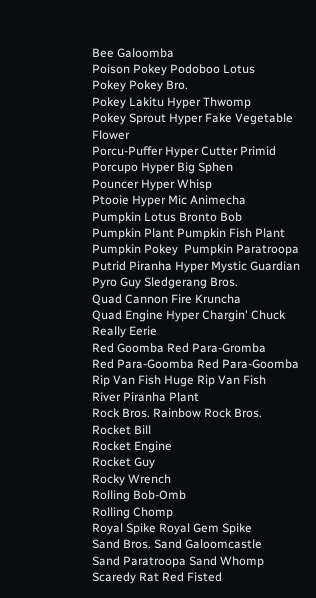Bee Galoomba
Poison Pokey Podoboo Lotus
Pokey Pokey Bro.
Pokey Lakitu Hyper Thwomp
Pokey Sprout Hyper Fake Vegetable Flower
Porcu-Puffer Hyper Cutter Primid
Porcupo Hyper Big Sphen
Pouncer Hyper Whisp
Ptooie Hyper Mic Animecha
Pumpkin Lotus Bronto Bob
Pumpkin Plant Pumpkin Fish Plant
Pumpkin Pokey  Pumpkin Paratroopa
Putrid Piranha Hyper Mystic Guardian
Pyro Guy Sledgerang Bros.
Quad Cannon Fire Kruncha
Quad Engine Hyper Chargin' Chuck
Really Eerie
Red Goomba Red Para-Gromba
Red Para-Goomba Red Para-Goomba
Rip Van Fish Huge Rip Van Fish
River Piranha Plant
Rock Bros. Rainbow Rock Bros.
Rocket Bill
Rocket Engine
Rocket Guy
Rocky Wrench
Rolling Bob-Omb
Rolling Chomp
Royal Spike Royal Gem Spike
Sand Bros. Sand Galoomcastle
Sand Paratroopa Sand Whomp
Scaredy Rat Red Fisted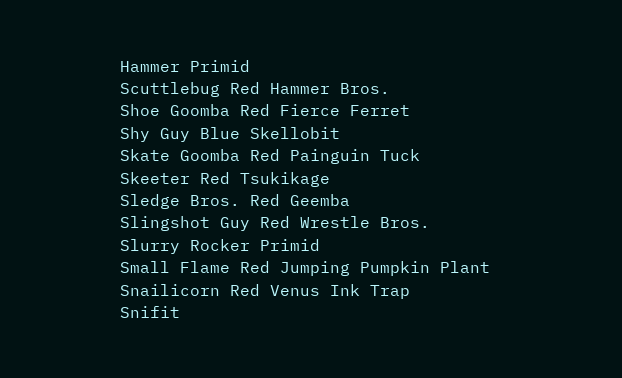Hammer Primid
Scuttlebug Red Hammer Bros.
Shoe Goomba Red Fierce Ferret
Shy Guy Blue Skellobit
Skate Goomba Red Painguin Tuck
Skeeter Red Tsukikage
Sledge Bros. Red Geemba
Slingshot Guy Red Wrestle Bros.
Slurry Rocker Primid
Small Flame Red Jumping Pumpkin Plant
Snailicorn Red Venus Ink Trap
Snifit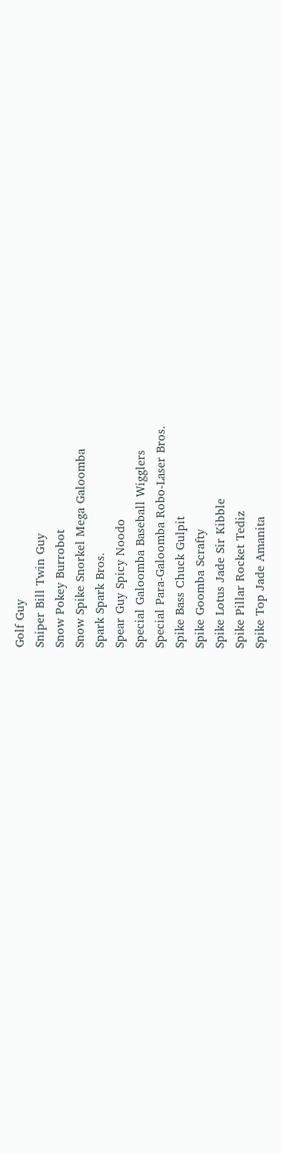Golf Guy
Sniper Bill Twin Guy
Snow Pokey Burrobot
Snow Spike Snorkel Mega Galoomba
Spark Spark Bros.
Spear Guy Spicy Noodo
Special Galoomba Baseball Wigglers
Special Para-Galoomba Robo-Laser Bros.
Spike Bass Chuck Gulpit
Spike Goomba Scrafty
Spike Lotus Jade Sir Kibble
Spike Pillar Rocket Tediz
Spike Top Jade Amanita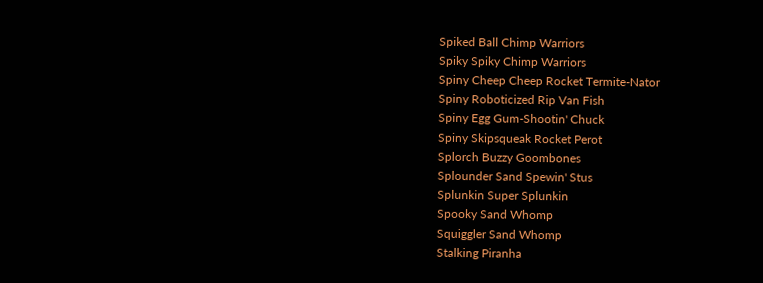Spiked Ball Chimp Warriors
Spiky Spiky Chimp Warriors
Spiny Cheep Cheep Rocket Termite-Nator
Spiny Roboticized Rip Van Fish
Spiny Egg Gum-Shootin' Chuck
Spiny Skipsqueak Rocket Perot
Splorch Buzzy Goombones
Splounder Sand Spewin' Stus
Splunkin Super Splunkin
Spooky Sand Whomp
Squiggler Sand Whomp
Stalking Piranha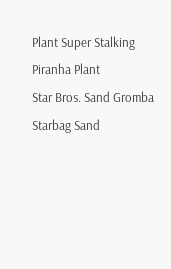Plant Super Stalking Piranha Plant
Star Bros. Sand Gromba
Starbag Sand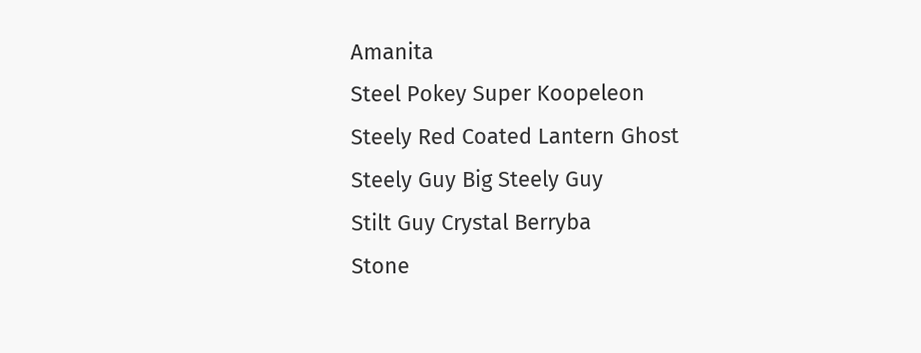Amanita
Steel Pokey Super Koopeleon
Steely Red Coated Lantern Ghost
Steely Guy Big Steely Guy
Stilt Guy Crystal Berryba
Stone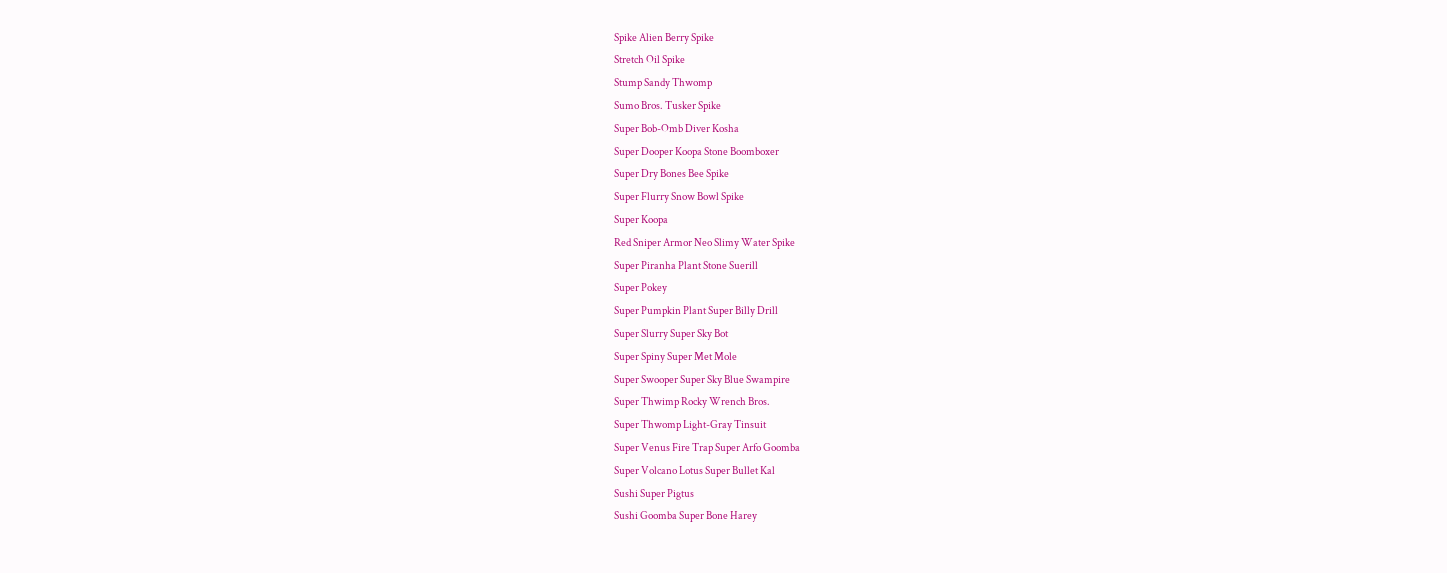Spike Alien Berry Spike
Stretch Oil Spike
Stump Sandy Thwomp
Sumo Bros. Tusker Spike
Super Bob-Omb Diver Kosha
Super Dooper Koopa Stone Boomboxer
Super Dry Bones Bee Spike
Super Flurry Snow Bowl Spike
Super Koopa
Red Sniper Armor Neo Slimy Water Spike
Super Piranha Plant Stone Suerill
Super Pokey
Super Pumpkin Plant Super Billy Drill
Super Slurry Super Sky Bot
Super Spiny Super Met Mole
Super Swooper Super Sky Blue Swampire
Super Thwimp Rocky Wrench Bros.
Super Thwomp Light-Gray Tinsuit
Super Venus Fire Trap Super Arfo Goomba
Super Volcano Lotus Super Bullet Kal
Sushi Super Pigtus
Sushi Goomba Super Bone Harey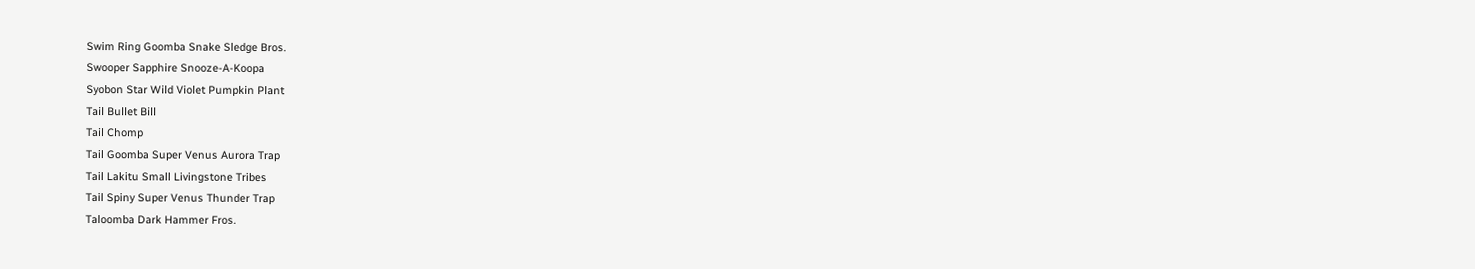Swim Ring Goomba Snake Sledge Bros.
Swooper Sapphire Snooze-A-Koopa
Syobon Star Wild Violet Pumpkin Plant
Tail Bullet Bill
Tail Chomp
Tail Goomba Super Venus Aurora Trap
Tail Lakitu Small Livingstone Tribes
Tail Spiny Super Venus Thunder Trap
Taloomba Dark Hammer Fros.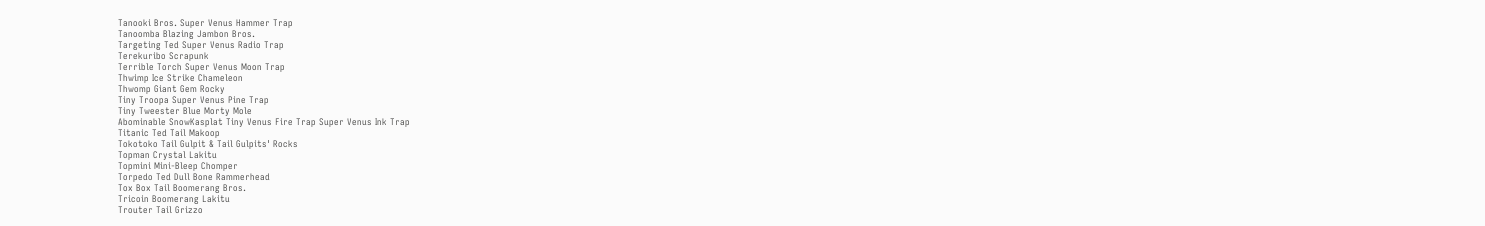Tanooki Bros. Super Venus Hammer Trap
Tanoomba Blazing Jambon Bros.
Targeting Ted Super Venus Radio Trap
Terekuribo Scrapunk
Terrible Torch Super Venus Moon Trap
Thwimp Ice Strike Chameleon
Thwomp Giant Gem Rocky
Tiny Troopa Super Venus Pine Trap
Tiny Tweester Blue Morty Mole
Abominable SnowKasplat Tiny Venus Fire Trap Super Venus Ink Trap
Titanic Ted Tail Makoop
Tokotoko Tail Gulpit & Tail Gulpits' Rocks
Topman Crystal Lakitu
Topmini Mini-Bleep Chomper
Torpedo Ted Dull Bone Rammerhead
Tox Box Tail Boomerang Bros.
Tricoin Boomerang Lakitu
Trouter Tail Grizzo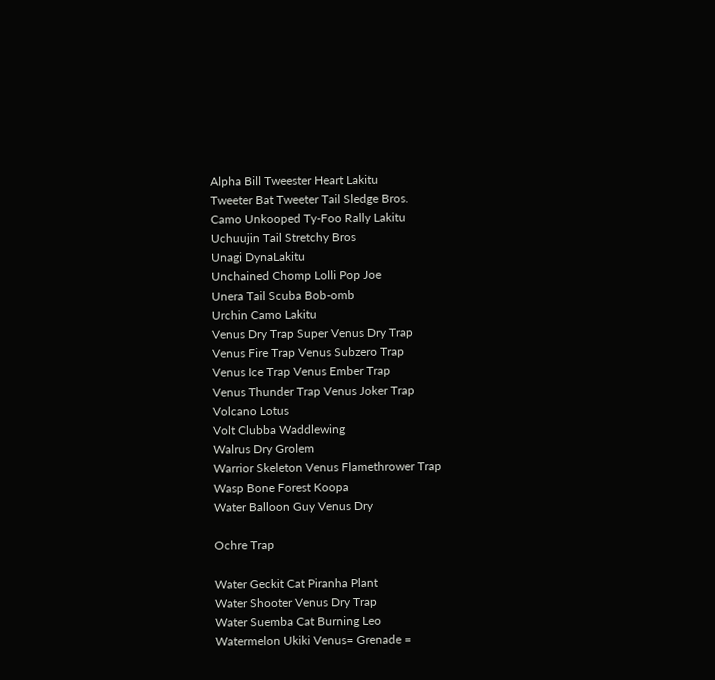Alpha Bill Tweester Heart Lakitu
Tweeter Bat Tweeter Tail Sledge Bros.
Camo Unkooped Ty-Foo Rally Lakitu
Uchuujin Tail Stretchy Bros
Unagi DynaLakitu
Unchained Chomp Lolli Pop Joe
Unera Tail Scuba Bob-omb
Urchin Camo Lakitu
Venus Dry Trap Super Venus Dry Trap
Venus Fire Trap Venus Subzero Trap
Venus Ice Trap Venus Ember Trap
Venus Thunder Trap Venus Joker Trap
Volcano Lotus
Volt Clubba Waddlewing
Walrus Dry Grolem
Warrior Skeleton Venus Flamethrower Trap
Wasp Bone Forest Koopa
Water Balloon Guy Venus Dry

Ochre Trap

Water Geckit Cat Piranha Plant
Water Shooter Venus Dry Trap
Water Suemba Cat Burning Leo
Watermelon Ukiki Venus= Grenade =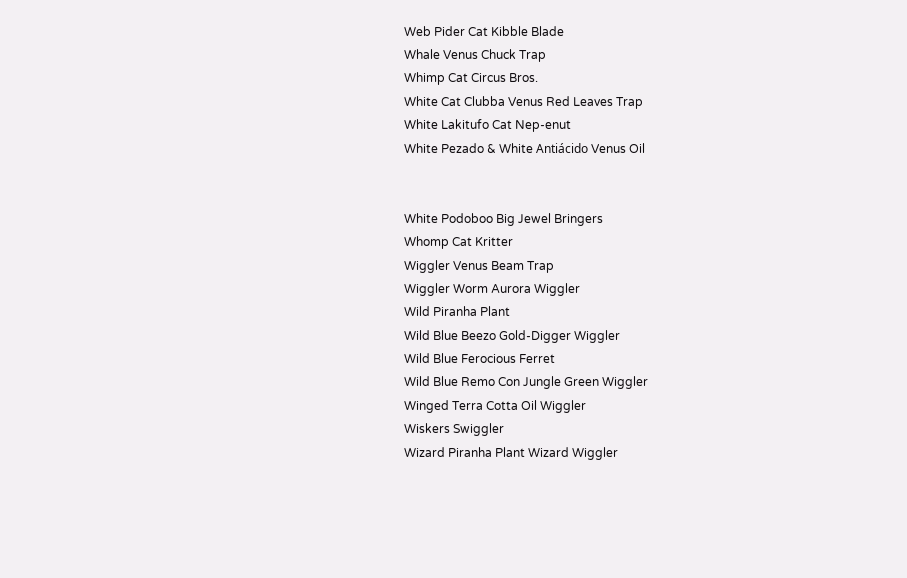Web Pider Cat Kibble Blade
Whale Venus Chuck Trap
Whimp Cat Circus Bros.
White Cat Clubba Venus Red Leaves Trap
White Lakitufo Cat Nep-enut
White Pezado & White Antiácido Venus Oil


White Podoboo Big Jewel Bringers
Whomp Cat Kritter
Wiggler Venus Beam Trap
Wiggler Worm Aurora Wiggler
Wild Piranha Plant
Wild Blue Beezo Gold-Digger Wiggler
Wild Blue Ferocious Ferret
Wild Blue Remo Con Jungle Green Wiggler
Winged Terra Cotta Oil Wiggler
Wiskers Swiggler
Wizard Piranha Plant Wizard Wiggler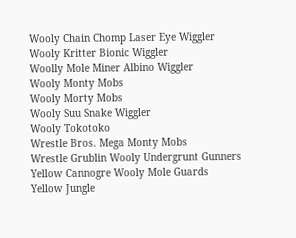Wooly Chain Chomp Laser Eye Wiggler
Wooly Kritter Bionic Wiggler
Woolly Mole Miner Albino Wiggler
Wooly Monty Mobs
Wooly Morty Mobs
Wooly Suu Snake Wiggler
Wooly Tokotoko
Wrestle Bros. Mega Monty Mobs
Wrestle Grublin Wooly Undergrunt Gunners
Yellow Cannogre Wooly Mole Guards
Yellow Jungle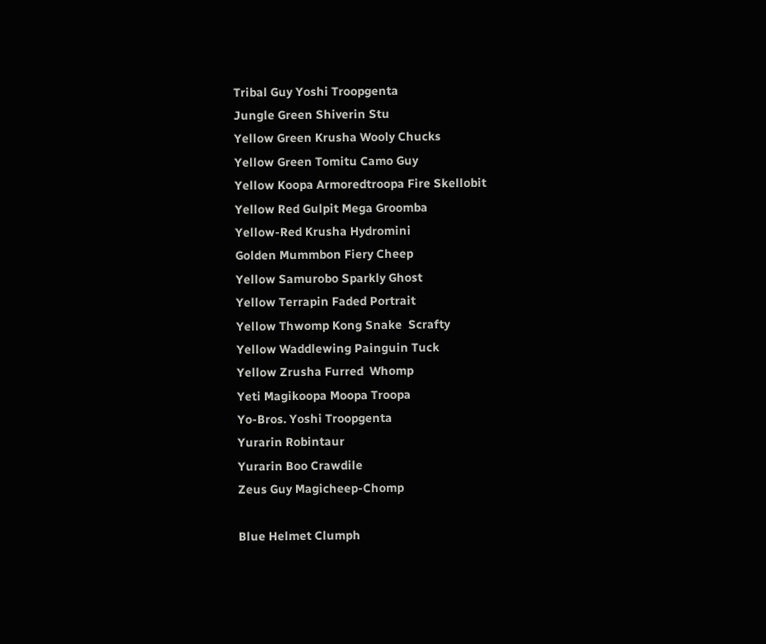Tribal Guy Yoshi Troopgenta
Jungle Green Shiverin Stu
Yellow Green Krusha Wooly Chucks
Yellow Green Tomitu Camo Guy
Yellow Koopa Armoredtroopa Fire Skellobit
Yellow Red Gulpit Mega Groomba
Yellow-Red Krusha Hydromini
Golden Mummbon Fiery Cheep
Yellow Samurobo Sparkly Ghost
Yellow Terrapin Faded Portrait
Yellow Thwomp Kong Snake  Scrafty
Yellow Waddlewing Painguin Tuck
Yellow Zrusha Furred  Whomp
Yeti Magikoopa Moopa Troopa
Yo-Bros. Yoshi Troopgenta
Yurarin Robintaur
Yurarin Boo Crawdile
Zeus Guy Magicheep-Chomp

Blue Helmet Clumph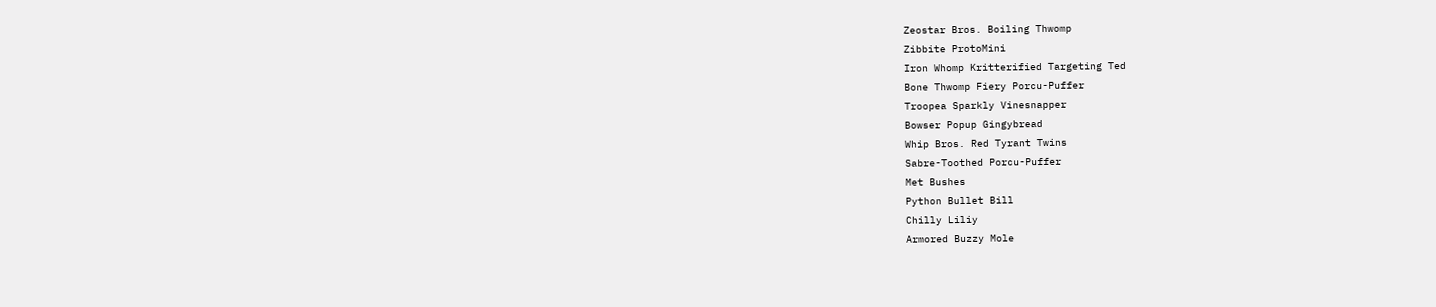Zeostar Bros. Boiling Thwomp
Zibbite ProtoMini
Iron Whomp Kritterified Targeting Ted
Bone Thwomp Fiery Porcu-Puffer
Troopea Sparkly Vinesnapper
Bowser Popup Gingybread
Whip Bros. Red Tyrant Twins
Sabre-Toothed Porcu-Puffer
Met Bushes
Python Bullet Bill
Chilly Liliy
Armored Buzzy Mole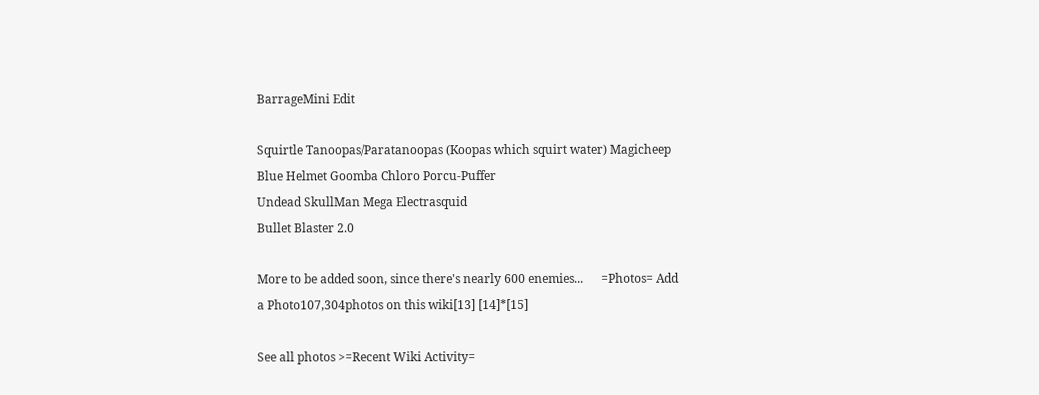BarrageMini Edit

Squirtle Tanoopas/Paratanoopas (Koopas which squirt water) Magicheep
Blue Helmet Goomba Chloro Porcu-Puffer
Undead SkullMan Mega Electrasquid
Bullet Blaster 2.0

More to be added soon, since there's nearly 600 enemies...      =Photos= Add a Photo107,304photos on this wiki[13] [14]*[15]

See all photos >=Recent Wiki Activity=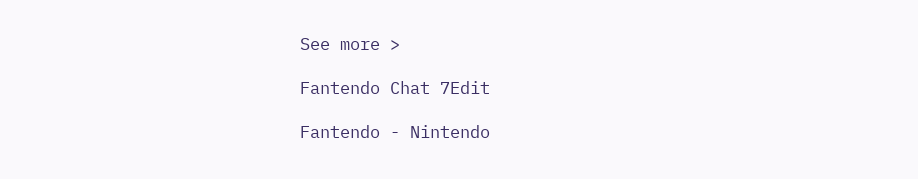See more >

Fantendo Chat 7Edit

Fantendo - Nintendo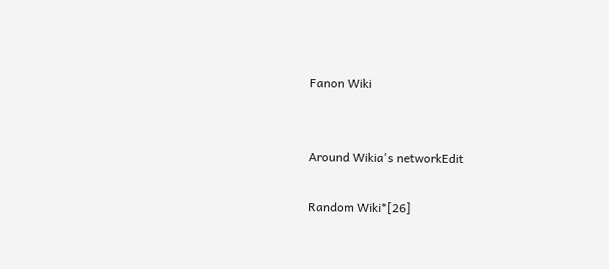Fanon Wiki


Around Wikia's networkEdit

Random Wiki*[26]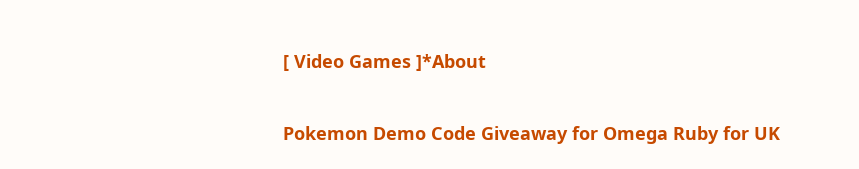[ Video Games ]*About

Pokemon Demo Code Giveaway for Omega Ruby for UK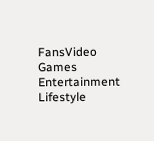FansVideo Games Entertainment Lifestyle